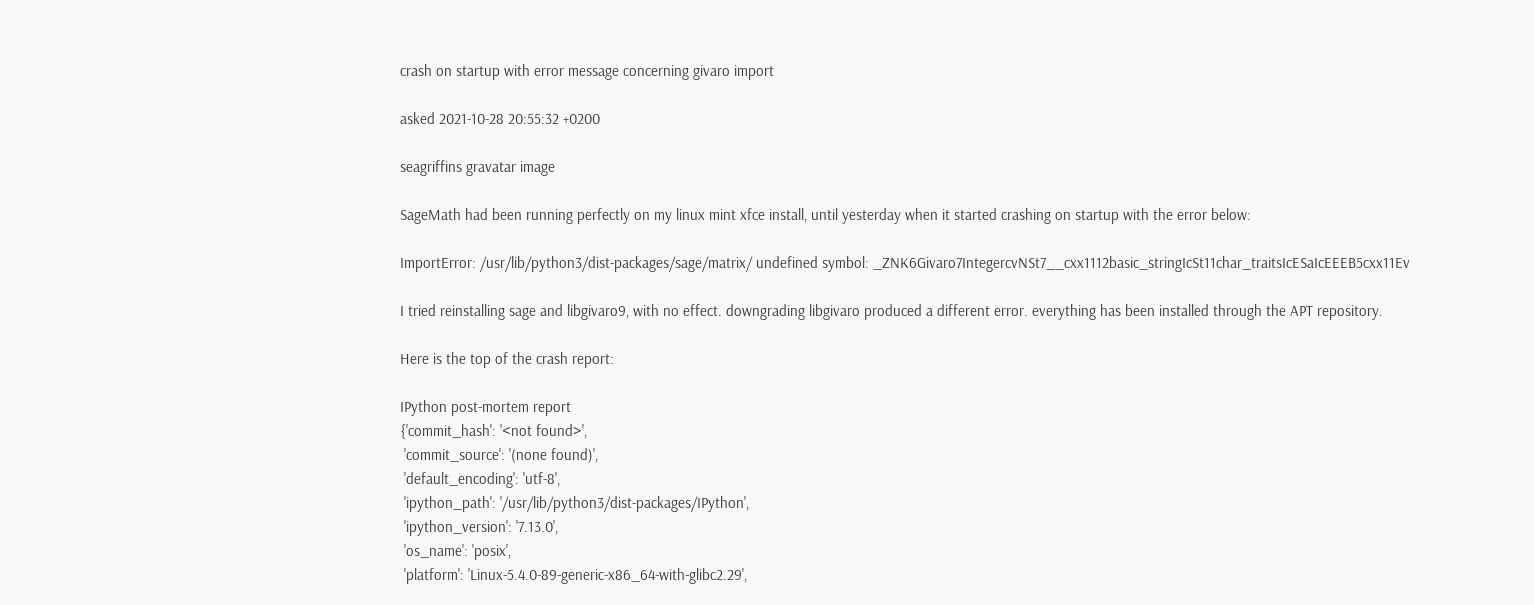crash on startup with error message concerning givaro import

asked 2021-10-28 20:55:32 +0200

seagriffins gravatar image

SageMath had been running perfectly on my linux mint xfce install, until yesterday when it started crashing on startup with the error below:

ImportError: /usr/lib/python3/dist-packages/sage/matrix/ undefined symbol: _ZNK6Givaro7IntegercvNSt7__cxx1112basic_stringIcSt11char_traitsIcESaIcEEEB5cxx11Ev

I tried reinstalling sage and libgivaro9, with no effect. downgrading libgivaro produced a different error. everything has been installed through the APT repository.

Here is the top of the crash report:

IPython post-mortem report
{'commit_hash': '<not found>',
 'commit_source': '(none found)',
 'default_encoding': 'utf-8',
 'ipython_path': '/usr/lib/python3/dist-packages/IPython',
 'ipython_version': '7.13.0',
 'os_name': 'posix',
 'platform': 'Linux-5.4.0-89-generic-x86_64-with-glibc2.29',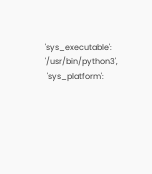'sys_executable': '/usr/bin/python3',
 'sys_platform':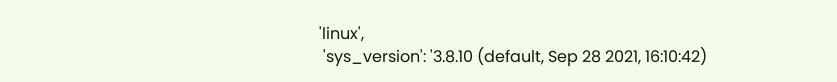'linux',
 'sys_version': '3.8.10 (default, Sep 28 2021, 16:10:42)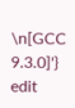\n[GCC 9.3.0]'}
edit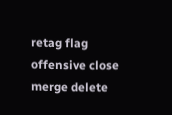retag flag offensive close merge delete